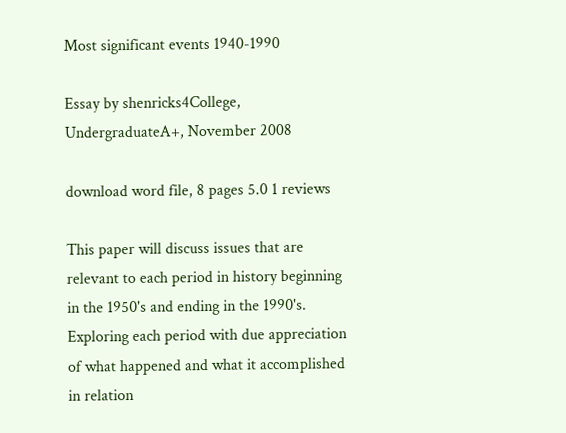Most significant events 1940-1990

Essay by shenricks4College, UndergraduateA+, November 2008

download word file, 8 pages 5.0 1 reviews

This paper will discuss issues that are relevant to each period in history beginning in the 1950's and ending in the 1990's. Exploring each period with due appreciation of what happened and what it accomplished in relation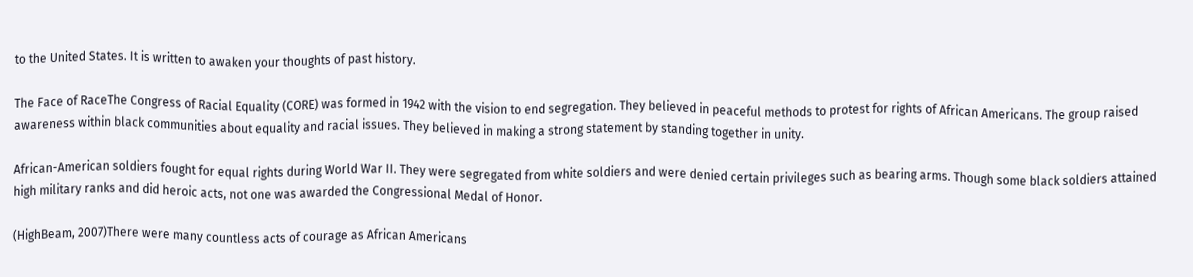to the United States. It is written to awaken your thoughts of past history.

The Face of RaceThe Congress of Racial Equality (CORE) was formed in 1942 with the vision to end segregation. They believed in peaceful methods to protest for rights of African Americans. The group raised awareness within black communities about equality and racial issues. They believed in making a strong statement by standing together in unity.

African-American soldiers fought for equal rights during World War II. They were segregated from white soldiers and were denied certain privileges such as bearing arms. Though some black soldiers attained high military ranks and did heroic acts, not one was awarded the Congressional Medal of Honor.

(HighBeam, 2007)There were many countless acts of courage as African Americans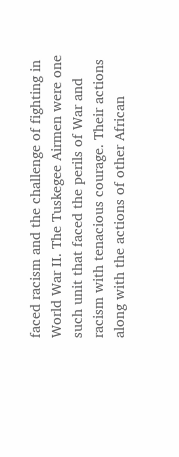faced racism and the challenge of fighting in World War II. The Tuskegee Airmen were one such unit that faced the perils of War and racism with tenacious courage. Their actions along with the actions of other African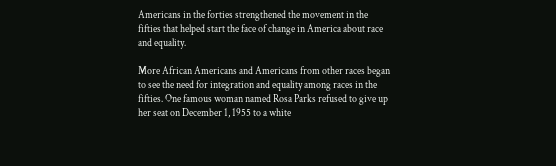Americans in the forties strengthened the movement in the fifties that helped start the face of change in America about race and equality.

More African Americans and Americans from other races began to see the need for integration and equality among races in the fifties. One famous woman named Rosa Parks refused to give up her seat on December 1, 1955 to a white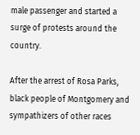male passenger and started a surge of protests around the country.

After the arrest of Rosa Parks, black people of Montgomery and sympathizers of other races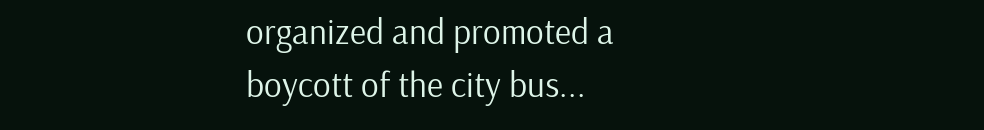organized and promoted a boycott of the city bus...